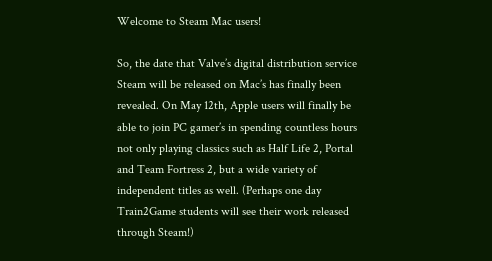Welcome to Steam Mac users!

So, the date that Valve’s digital distribution service Steam will be released on Mac’s has finally been revealed. On May 12th, Apple users will finally be able to join PC gamer’s in spending countless hours not only playing classics such as Half Life 2, Portal and Team Fortress 2, but a wide variety of independent titles as well. (Perhaps one day Train2Game students will see their work released through Steam!)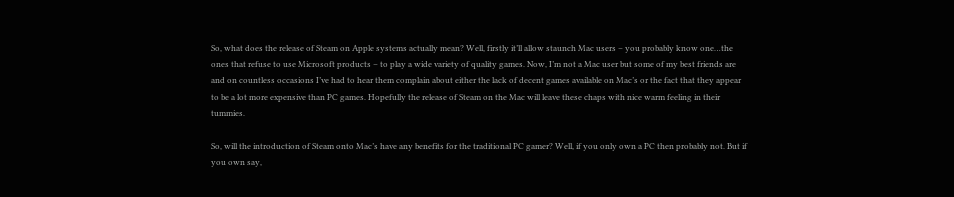So, what does the release of Steam on Apple systems actually mean? Well, firstly it’ll allow staunch Mac users – you probably know one…the ones that refuse to use Microsoft products – to play a wide variety of quality games. Now, I’m not a Mac user but some of my best friends are and on countless occasions I’ve had to hear them complain about either the lack of decent games available on Mac’s or the fact that they appear to be a lot more expensive than PC games. Hopefully the release of Steam on the Mac will leave these chaps with nice warm feeling in their tummies.

So, will the introduction of Steam onto Mac’s have any benefits for the traditional PC gamer? Well, if you only own a PC then probably not. But if you own say,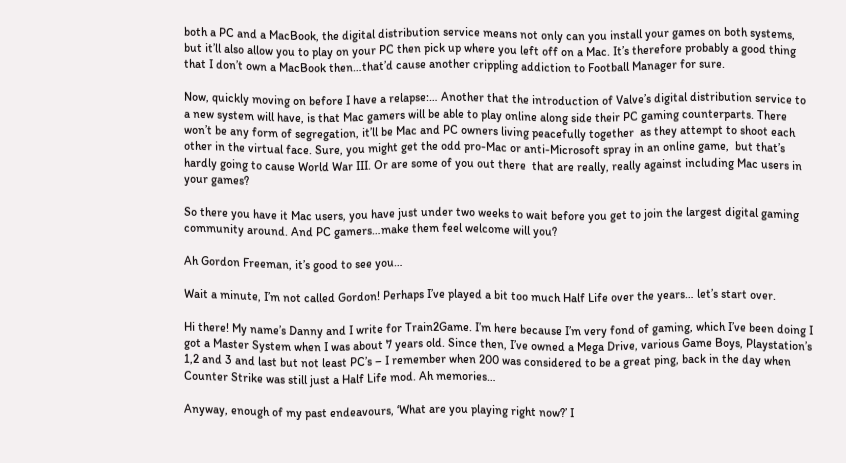both a PC and a MacBook, the digital distribution service means not only can you install your games on both systems, but it’ll also allow you to play on your PC then pick up where you left off on a Mac. It’s therefore probably a good thing that I don’t own a MacBook then…that’d cause another crippling addiction to Football Manager for sure.

Now, quickly moving on before I have a relapse:… Another that the introduction of Valve’s digital distribution service to a new system will have, is that Mac gamers will be able to play online along side their PC gaming counterparts. There won’t be any form of segregation, it’ll be Mac and PC owners living peacefully together  as they attempt to shoot each other in the virtual face. Sure, you might get the odd pro-Mac or anti-Microsoft spray in an online game,  but that’s hardly going to cause World War III. Or are some of you out there  that are really, really against including Mac users in your games?

So there you have it Mac users, you have just under two weeks to wait before you get to join the largest digital gaming community around. And PC gamers…make them feel welcome will you?

Ah Gordon Freeman, it’s good to see you…

Wait a minute, I’m not called Gordon! Perhaps I’ve played a bit too much Half Life over the years… let’s start over.

Hi there! My name’s Danny and I write for Train2Game. I’m here because I’m very fond of gaming, which I’ve been doing I got a Master System when I was about 7 years old. Since then, I’ve owned a Mega Drive, various Game Boys, Playstation’s 1,2 and 3 and last but not least PC’s – I remember when 200 was considered to be a great ping, back in the day when Counter Strike was still just a Half Life mod. Ah memories…

Anyway, enough of my past endeavours, ‘What are you playing right now?’ I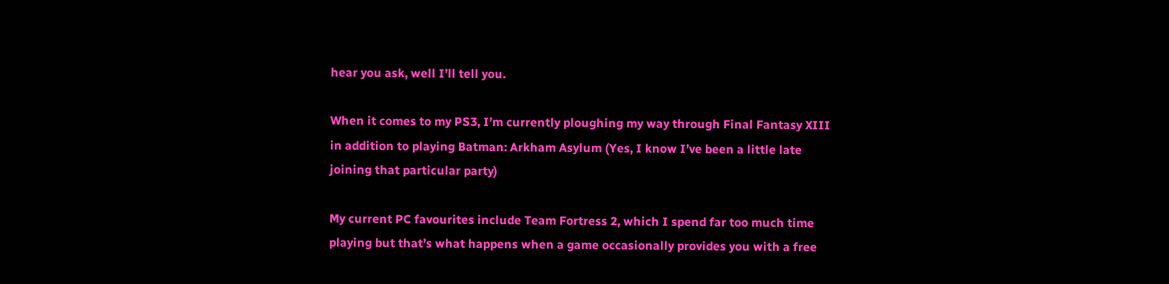hear you ask, well I’ll tell you.

When it comes to my PS3, I’m currently ploughing my way through Final Fantasy XIII in addition to playing Batman: Arkham Asylum (Yes, I know I’ve been a little late joining that particular party)

My current PC favourites include Team Fortress 2, which I spend far too much time playing but that’s what happens when a game occasionally provides you with a free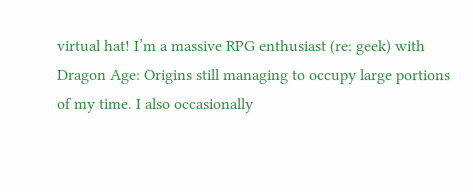virtual hat! I’m a massive RPG enthusiast (re: geek) with Dragon Age: Origins still managing to occupy large portions of my time. I also occasionally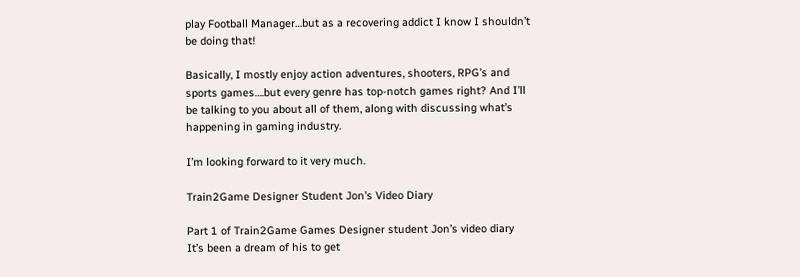play Football Manager…but as a recovering addict I know I shouldn’t be doing that!

Basically, I mostly enjoy action adventures, shooters, RPG’s and sports games….but every genre has top-notch games right? And I’ll be talking to you about all of them, along with discussing what’s happening in gaming industry.

I’m looking forward to it very much.

Train2Game Designer Student Jon’s Video Diary

Part 1 of Train2Game Games Designer student Jon’s video diary
It’s been a dream of his to get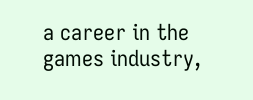a career in the games industry,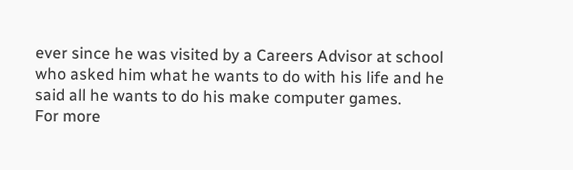ever since he was visited by a Careers Advisor at school who asked him what he wants to do with his life and he said all he wants to do his make computer games.
For more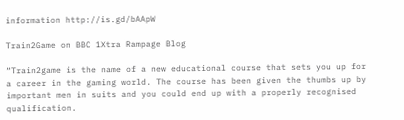information http://is.gd/bAApW

Train2Game on BBC 1Xtra Rampage Blog

“Train2game is the name of a new educational course that sets you up for a career in the gaming world. The course has been given the thumbs up by important men in suits and you could end up with a properly recognised qualification.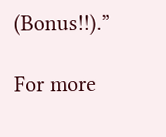(Bonus!!).”

For more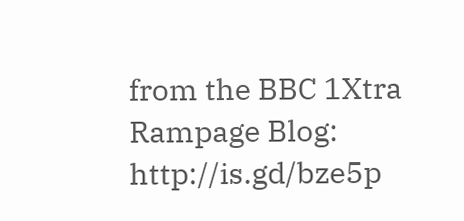from the BBC 1Xtra Rampage Blog: http://is.gd/bze5p